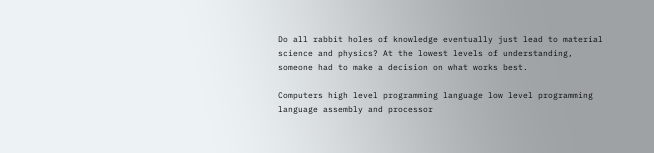Do all rabbit holes of knowledge eventually just lead to material science and physics? At the lowest levels of understanding, someone had to make a decision on what works best.

Computers high level programming language low level programming language assembly and processor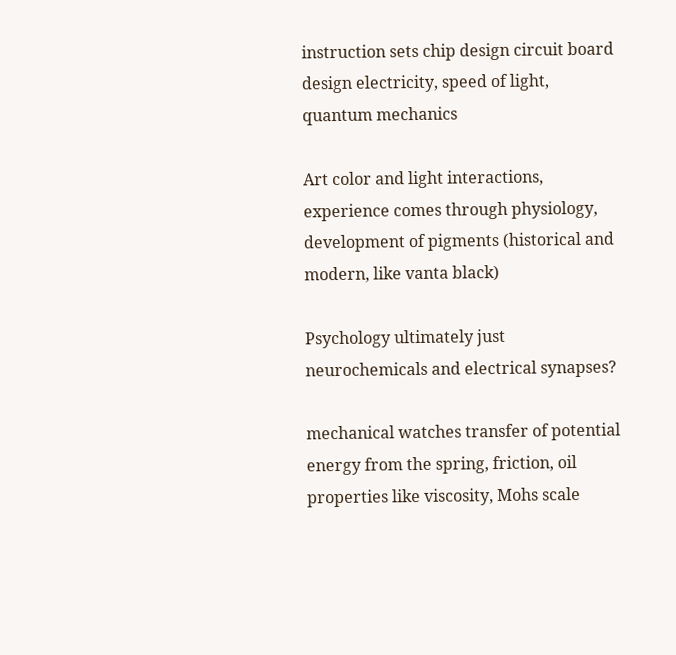instruction sets chip design circuit board design electricity, speed of light, quantum mechanics

Art color and light interactions, experience comes through physiology, development of pigments (historical and modern, like vanta black)

Psychology ultimately just neurochemicals and electrical synapses?

mechanical watches transfer of potential energy from the spring, friction, oil properties like viscosity, Mohs scale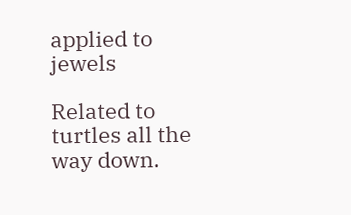applied to jewels

Related to turtles all the way down.